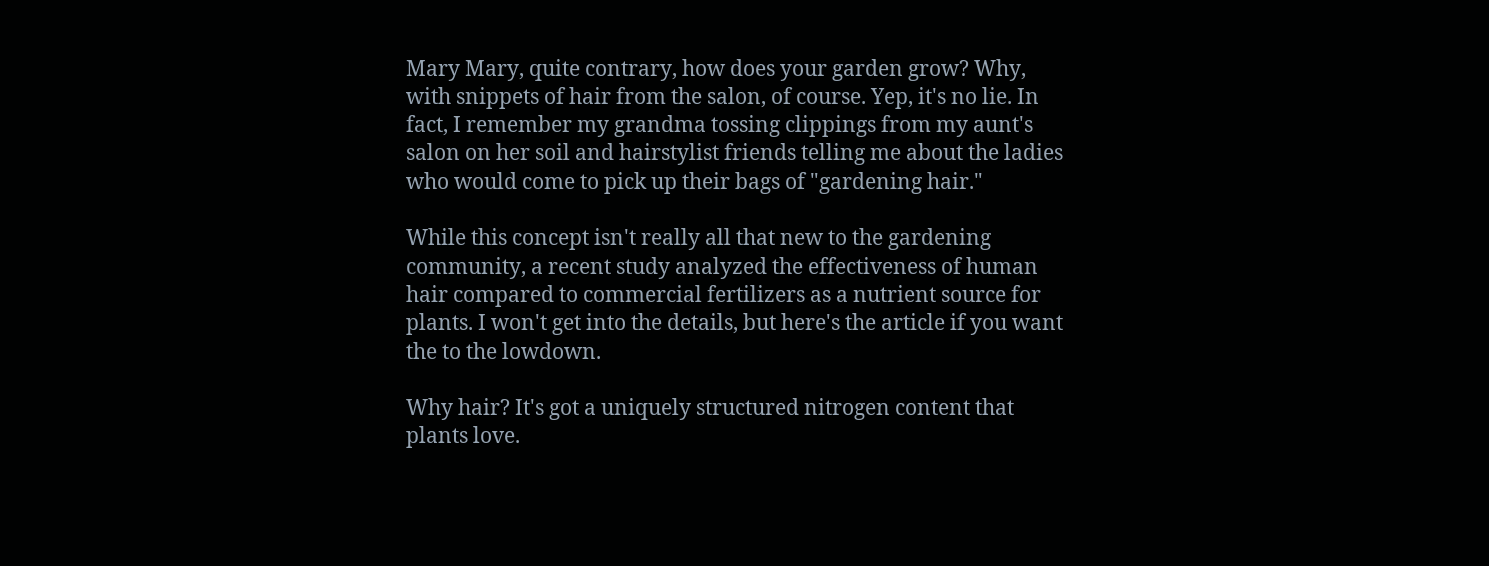Mary Mary, quite contrary, how does your garden grow? Why, with snippets of hair from the salon, of course. Yep, it's no lie. In fact, I remember my grandma tossing clippings from my aunt's salon on her soil and hairstylist friends telling me about the ladies who would come to pick up their bags of "gardening hair."

While this concept isn't really all that new to the gardening community, a recent study analyzed the effectiveness of human hair compared to commercial fertilizers as a nutrient source for plants. I won't get into the details, but here's the article if you want the to the lowdown.

Why hair? It's got a uniquely structured nitrogen content that plants love.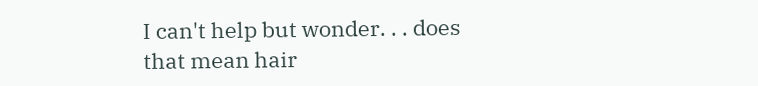I can't help but wonder. . . does that mean hair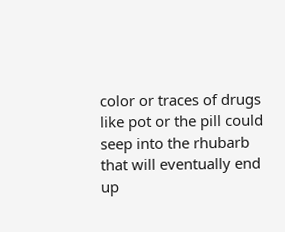color or traces of drugs like pot or the pill could seep into the rhubarb that will eventually end up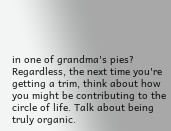in one of grandma's pies? Regardless, the next time you're getting a trim, think about how you might be contributing to the circle of life. Talk about being truly organic.